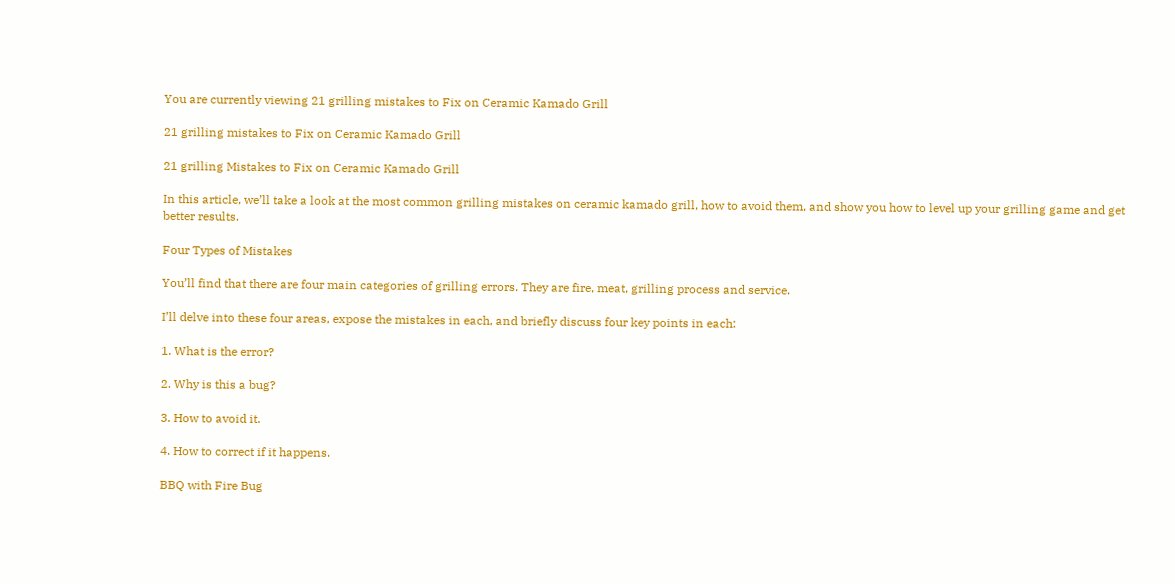You are currently viewing 21 grilling mistakes to Fix on Ceramic Kamado Grill

21 grilling mistakes to Fix on Ceramic Kamado Grill

21 grilling Mistakes to Fix on Ceramic Kamado Grill

In this article, we’ll take a look at the most common grilling mistakes on ceramic kamado grill, how to avoid them, and show you how to level up your grilling game and get better results.

Four Types of Mistakes

You’ll find that there are four main categories of grilling errors. They are fire, meat, grilling process and service.

I’ll delve into these four areas, expose the mistakes in each, and briefly discuss four key points in each:

1. What is the error?

2. Why is this a bug?

3. How to avoid it.

4. How to correct if it happens.

BBQ with Fire Bug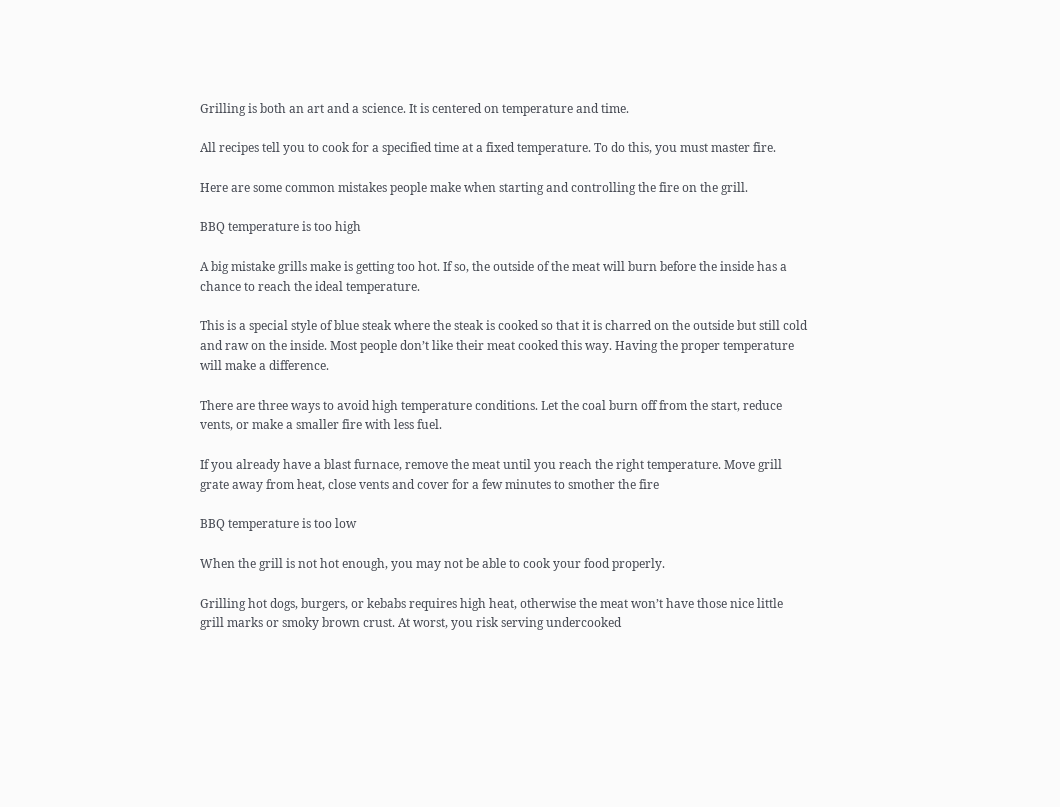Grilling is both an art and a science. It is centered on temperature and time.

All recipes tell you to cook for a specified time at a fixed temperature. To do this, you must master fire.

Here are some common mistakes people make when starting and controlling the fire on the grill.

BBQ temperature is too high

A big mistake grills make is getting too hot. If so, the outside of the meat will burn before the inside has a chance to reach the ideal temperature.

This is a special style of blue steak where the steak is cooked so that it is charred on the outside but still cold and raw on the inside. Most people don’t like their meat cooked this way. Having the proper temperature will make a difference.

There are three ways to avoid high temperature conditions. Let the coal burn off from the start, reduce vents, or make a smaller fire with less fuel.

If you already have a blast furnace, remove the meat until you reach the right temperature. Move grill grate away from heat, close vents and cover for a few minutes to smother the fire

BBQ temperature is too low

When the grill is not hot enough, you may not be able to cook your food properly.

Grilling hot dogs, burgers, or kebabs requires high heat, otherwise the meat won’t have those nice little grill marks or smoky brown crust. At worst, you risk serving undercooked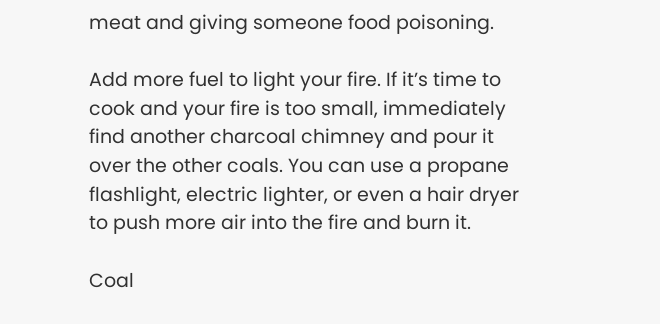meat and giving someone food poisoning.

Add more fuel to light your fire. If it’s time to cook and your fire is too small, immediately find another charcoal chimney and pour it over the other coals. You can use a propane flashlight, electric lighter, or even a hair dryer to push more air into the fire and burn it.

Coal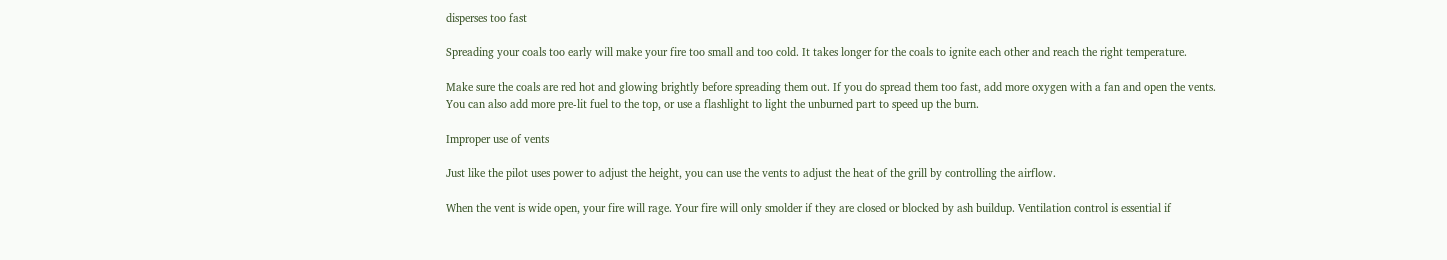disperses too fast

Spreading your coals too early will make your fire too small and too cold. It takes longer for the coals to ignite each other and reach the right temperature.

Make sure the coals are red hot and glowing brightly before spreading them out. If you do spread them too fast, add more oxygen with a fan and open the vents. You can also add more pre-lit fuel to the top, or use a flashlight to light the unburned part to speed up the burn.

Improper use of vents

Just like the pilot uses power to adjust the height, you can use the vents to adjust the heat of the grill by controlling the airflow.

When the vent is wide open, your fire will rage. Your fire will only smolder if they are closed or blocked by ash buildup. Ventilation control is essential if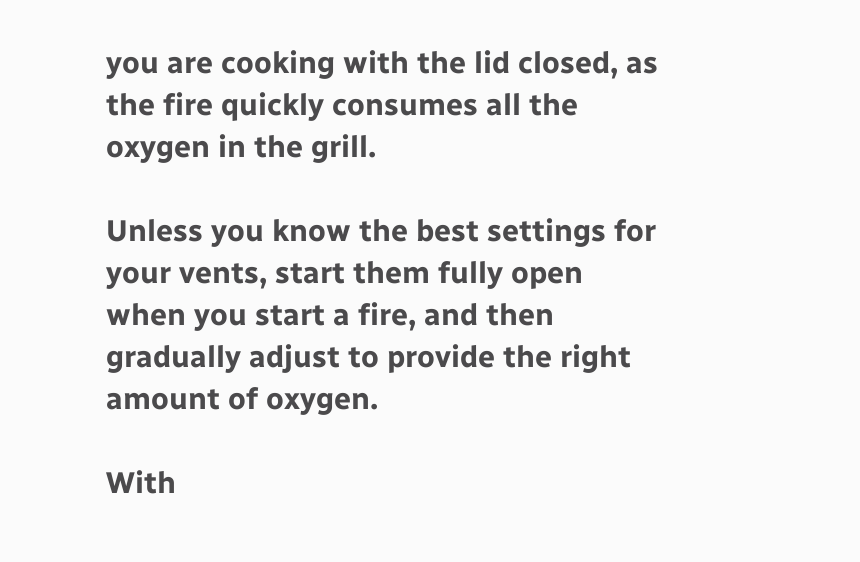you are cooking with the lid closed, as the fire quickly consumes all the oxygen in the grill.

Unless you know the best settings for your vents, start them fully open when you start a fire, and then gradually adjust to provide the right amount of oxygen.

With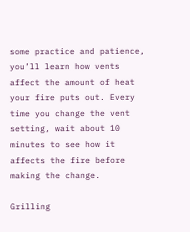some practice and patience, you’ll learn how vents affect the amount of heat your fire puts out. Every time you change the vent setting, wait about 10 minutes to see how it affects the fire before making the change.

Grilling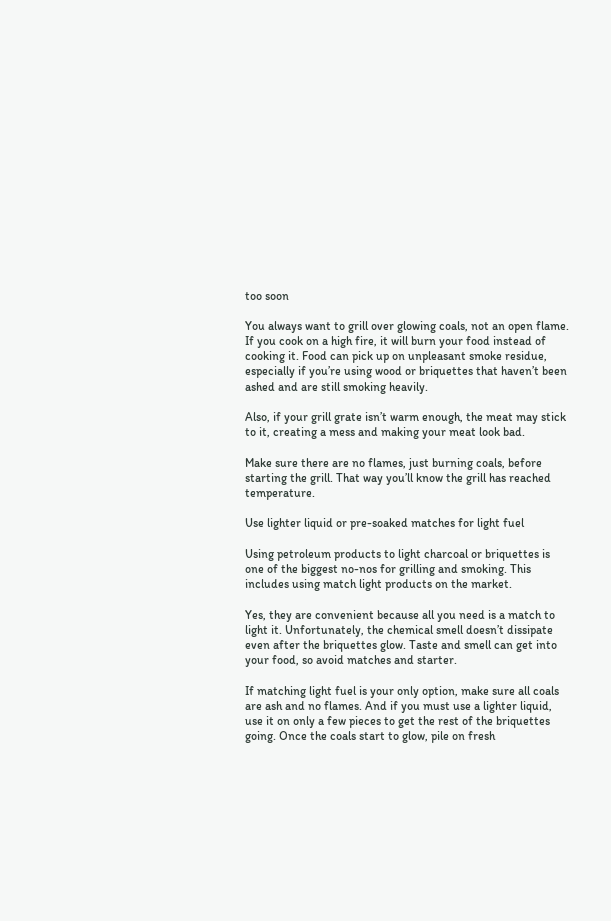too soon

You always want to grill over glowing coals, not an open flame. If you cook on a high fire, it will burn your food instead of cooking it. Food can pick up on unpleasant smoke residue, especially if you’re using wood or briquettes that haven’t been ashed and are still smoking heavily.

Also, if your grill grate isn’t warm enough, the meat may stick to it, creating a mess and making your meat look bad.

Make sure there are no flames, just burning coals, before starting the grill. That way you’ll know the grill has reached temperature.

Use lighter liquid or pre-soaked matches for light fuel

Using petroleum products to light charcoal or briquettes is one of the biggest no-nos for grilling and smoking. This includes using match light products on the market.

Yes, they are convenient because all you need is a match to light it. Unfortunately, the chemical smell doesn’t dissipate even after the briquettes glow. Taste and smell can get into your food, so avoid matches and starter.

If matching light fuel is your only option, make sure all coals are ash and no flames. And if you must use a lighter liquid, use it on only a few pieces to get the rest of the briquettes going. Once the coals start to glow, pile on fresh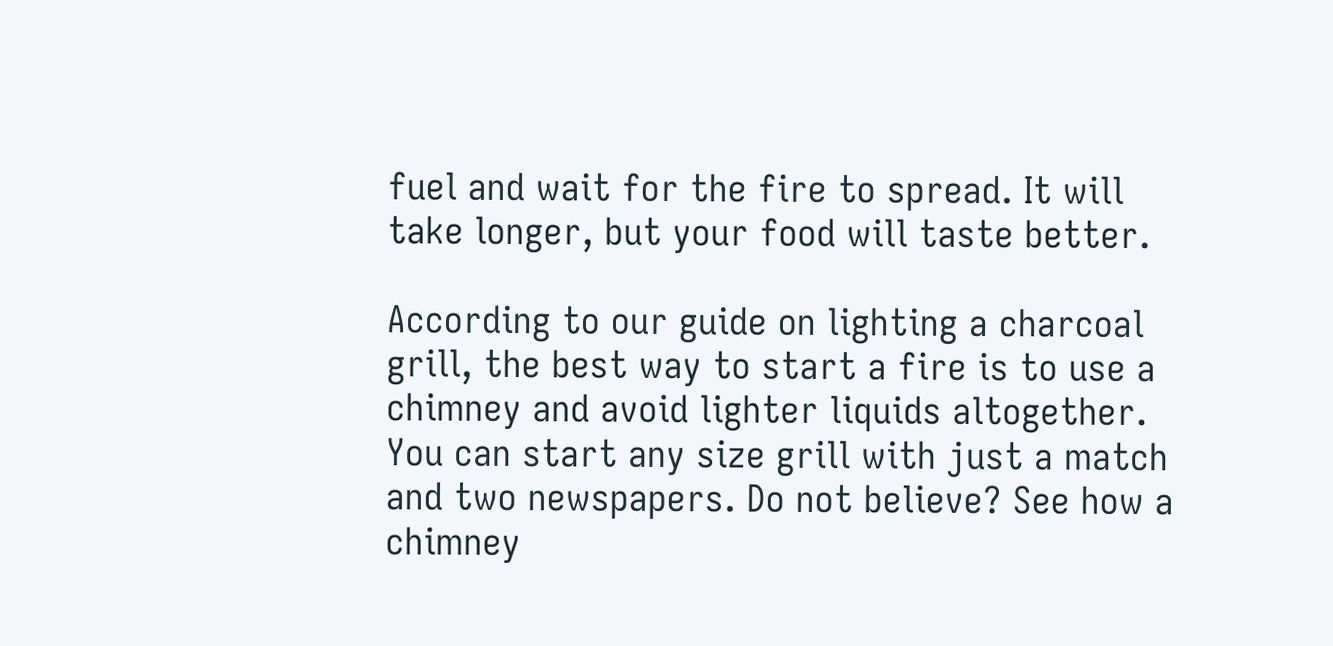fuel and wait for the fire to spread. It will take longer, but your food will taste better.

According to our guide on lighting a charcoal grill, the best way to start a fire is to use a chimney and avoid lighter liquids altogether. You can start any size grill with just a match and two newspapers. Do not believe? See how a chimney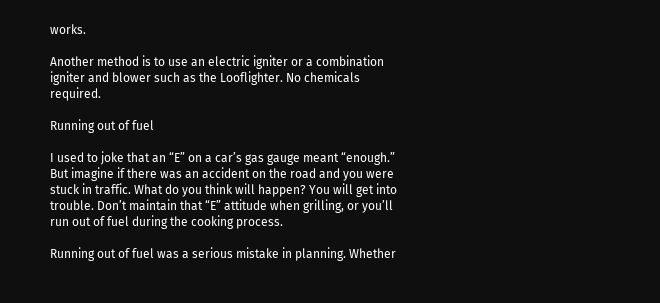works.

Another method is to use an electric igniter or a combination igniter and blower such as the Looflighter. No chemicals required.

Running out of fuel

I used to joke that an “E” on a car’s gas gauge meant “enough.” But imagine if there was an accident on the road and you were stuck in traffic. What do you think will happen? You will get into trouble. Don’t maintain that “E” attitude when grilling, or you’ll run out of fuel during the cooking process.

Running out of fuel was a serious mistake in planning. Whether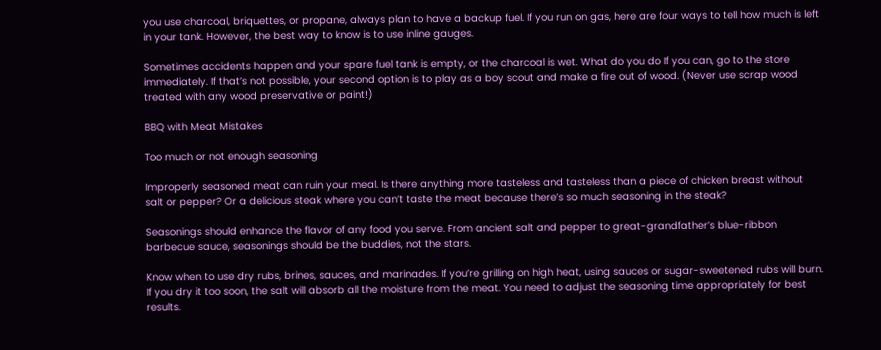you use charcoal, briquettes, or propane, always plan to have a backup fuel. If you run on gas, here are four ways to tell how much is left in your tank. However, the best way to know is to use inline gauges.

Sometimes accidents happen and your spare fuel tank is empty, or the charcoal is wet. What do you do If you can, go to the store immediately. If that’s not possible, your second option is to play as a boy scout and make a fire out of wood. (Never use scrap wood treated with any wood preservative or paint!)

BBQ with Meat Mistakes

Too much or not enough seasoning

Improperly seasoned meat can ruin your meal. Is there anything more tasteless and tasteless than a piece of chicken breast without salt or pepper? Or a delicious steak where you can’t taste the meat because there’s so much seasoning in the steak?

Seasonings should enhance the flavor of any food you serve. From ancient salt and pepper to great-grandfather’s blue-ribbon barbecue sauce, seasonings should be the buddies, not the stars.

Know when to use dry rubs, brines, sauces, and marinades. If you’re grilling on high heat, using sauces or sugar-sweetened rubs will burn. If you dry it too soon, the salt will absorb all the moisture from the meat. You need to adjust the seasoning time appropriately for best results.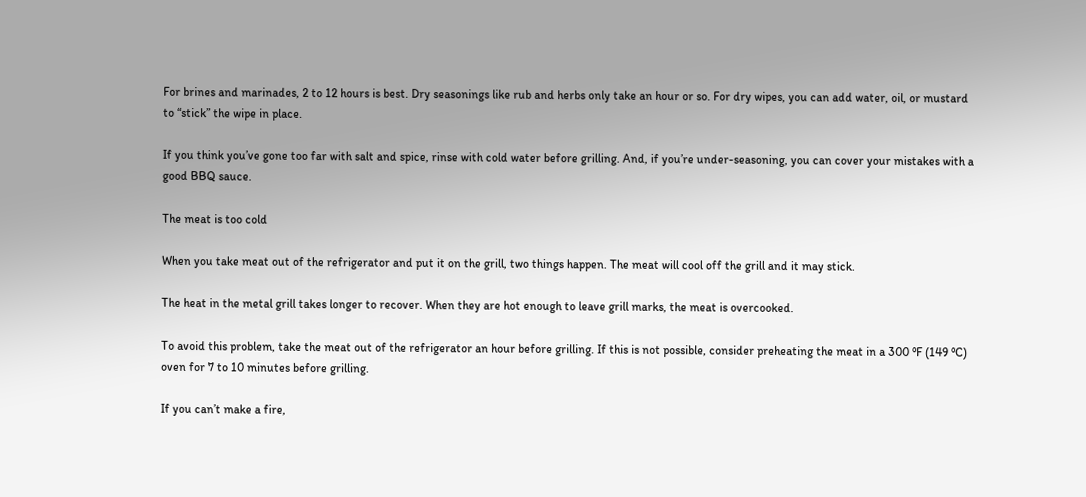For brines and marinades, 2 to 12 hours is best. Dry seasonings like rub and herbs only take an hour or so. For dry wipes, you can add water, oil, or mustard to “stick” the wipe in place.

If you think you’ve gone too far with salt and spice, rinse with cold water before grilling. And, if you’re under-seasoning, you can cover your mistakes with a good BBQ sauce.

The meat is too cold

When you take meat out of the refrigerator and put it on the grill, two things happen. The meat will cool off the grill and it may stick.

The heat in the metal grill takes longer to recover. When they are hot enough to leave grill marks, the meat is overcooked.

To avoid this problem, take the meat out of the refrigerator an hour before grilling. If this is not possible, consider preheating the meat in a 300 ⁰F (149 ⁰C) oven for 7 to 10 minutes before grilling.

If you can’t make a fire,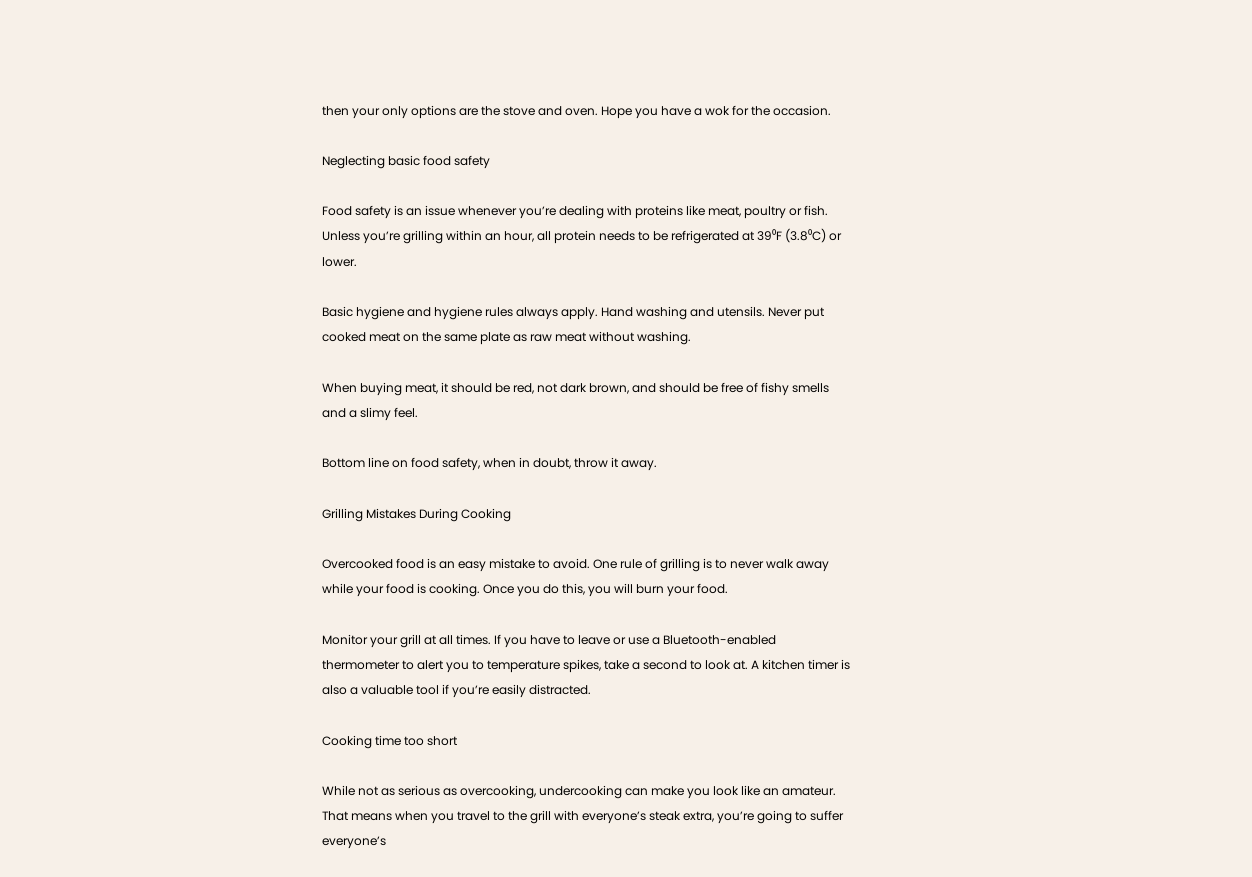then your only options are the stove and oven. Hope you have a wok for the occasion.

Neglecting basic food safety

Food safety is an issue whenever you’re dealing with proteins like meat, poultry or fish. Unless you’re grilling within an hour, all protein needs to be refrigerated at 39⁰F (3.8⁰C) or lower.

Basic hygiene and hygiene rules always apply. Hand washing and utensils. Never put cooked meat on the same plate as raw meat without washing.

When buying meat, it should be red, not dark brown, and should be free of fishy smells and a slimy feel.

Bottom line on food safety, when in doubt, throw it away.

Grilling Mistakes During Cooking

Overcooked food is an easy mistake to avoid. One rule of grilling is to never walk away while your food is cooking. Once you do this, you will burn your food.

Monitor your grill at all times. If you have to leave or use a Bluetooth-enabled thermometer to alert you to temperature spikes, take a second to look at. A kitchen timer is also a valuable tool if you’re easily distracted.

Cooking time too short

While not as serious as overcooking, undercooking can make you look like an amateur. That means when you travel to the grill with everyone’s steak extra, you’re going to suffer everyone’s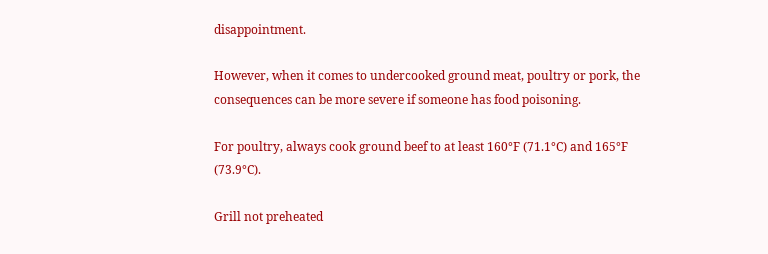disappointment.

However, when it comes to undercooked ground meat, poultry or pork, the consequences can be more severe if someone has food poisoning.

For poultry, always cook ground beef to at least 160°F (71.1°C) and 165°F (73.9°C).

Grill not preheated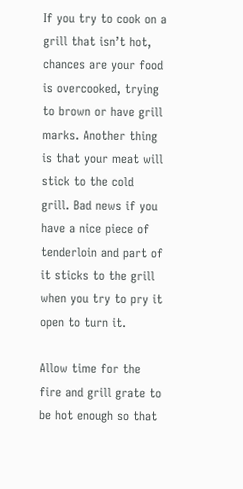If you try to cook on a grill that isn’t hot, chances are your food is overcooked, trying to brown or have grill marks. Another thing is that your meat will stick to the cold grill. Bad news if you have a nice piece of tenderloin and part of it sticks to the grill when you try to pry it open to turn it.

Allow time for the fire and grill grate to be hot enough so that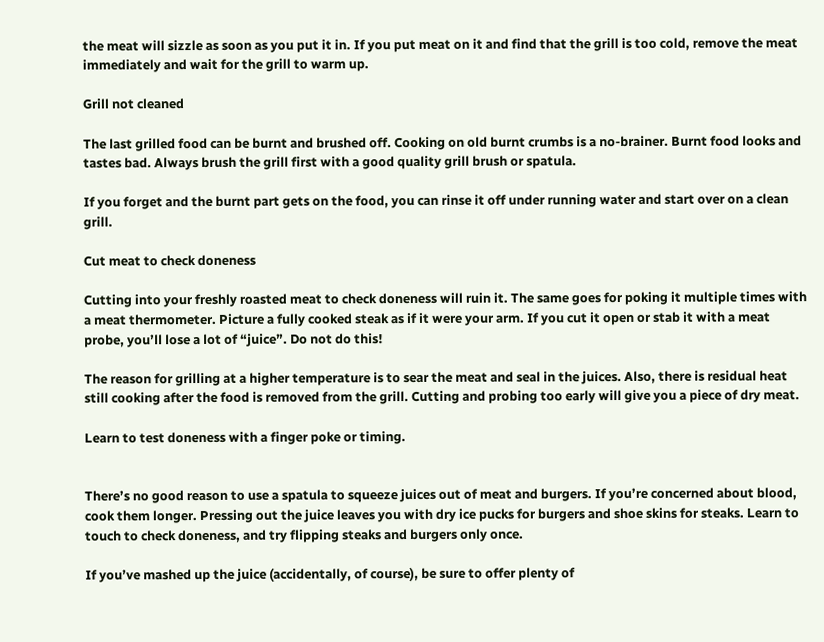the meat will sizzle as soon as you put it in. If you put meat on it and find that the grill is too cold, remove the meat immediately and wait for the grill to warm up.

Grill not cleaned

The last grilled food can be burnt and brushed off. Cooking on old burnt crumbs is a no-brainer. Burnt food looks and tastes bad. Always brush the grill first with a good quality grill brush or spatula.

If you forget and the burnt part gets on the food, you can rinse it off under running water and start over on a clean grill.

Cut meat to check doneness

Cutting into your freshly roasted meat to check doneness will ruin it. The same goes for poking it multiple times with a meat thermometer. Picture a fully cooked steak as if it were your arm. If you cut it open or stab it with a meat probe, you’ll lose a lot of “juice”. Do not do this!

The reason for grilling at a higher temperature is to sear the meat and seal in the juices. Also, there is residual heat still cooking after the food is removed from the grill. Cutting and probing too early will give you a piece of dry meat.

Learn to test doneness with a finger poke or timing.


There’s no good reason to use a spatula to squeeze juices out of meat and burgers. If you’re concerned about blood, cook them longer. Pressing out the juice leaves you with dry ice pucks for burgers and shoe skins for steaks. Learn to touch to check doneness, and try flipping steaks and burgers only once.

If you’ve mashed up the juice (accidentally, of course), be sure to offer plenty of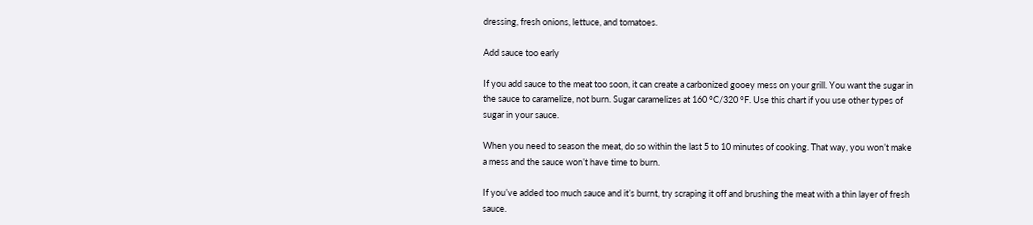dressing, fresh onions, lettuce, and tomatoes.

Add sauce too early

If you add sauce to the meat too soon, it can create a carbonized gooey mess on your grill. You want the sugar in the sauce to caramelize, not burn. Sugar caramelizes at 160 °C/320 °F. Use this chart if you use other types of sugar in your sauce.

When you need to season the meat, do so within the last 5 to 10 minutes of cooking. That way, you won’t make a mess and the sauce won’t have time to burn.

If you’ve added too much sauce and it’s burnt, try scraping it off and brushing the meat with a thin layer of fresh sauce.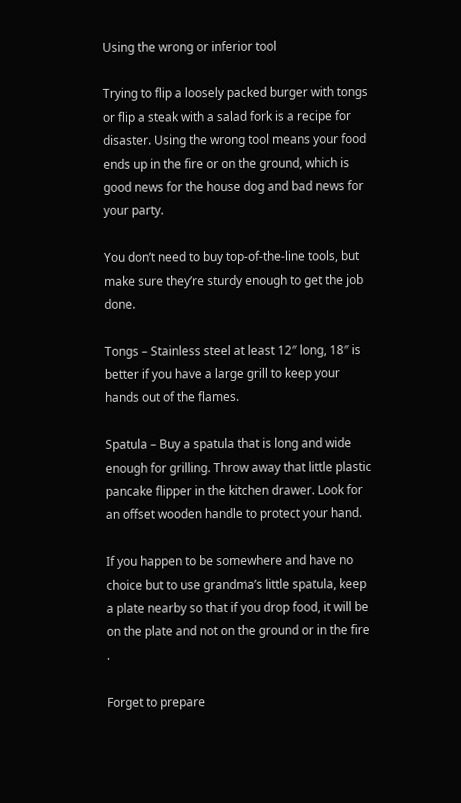Using the wrong or inferior tool

Trying to flip a loosely packed burger with tongs or flip a steak with a salad fork is a recipe for disaster. Using the wrong tool means your food ends up in the fire or on the ground, which is good news for the house dog and bad news for your party.

You don’t need to buy top-of-the-line tools, but make sure they’re sturdy enough to get the job done.

Tongs – Stainless steel at least 12″ long, 18″ is better if you have a large grill to keep your hands out of the flames.

Spatula – Buy a spatula that is long and wide enough for grilling. Throw away that little plastic pancake flipper in the kitchen drawer. Look for an offset wooden handle to protect your hand.

If you happen to be somewhere and have no choice but to use grandma’s little spatula, keep a plate nearby so that if you drop food, it will be on the plate and not on the ground or in the fire .

Forget to prepare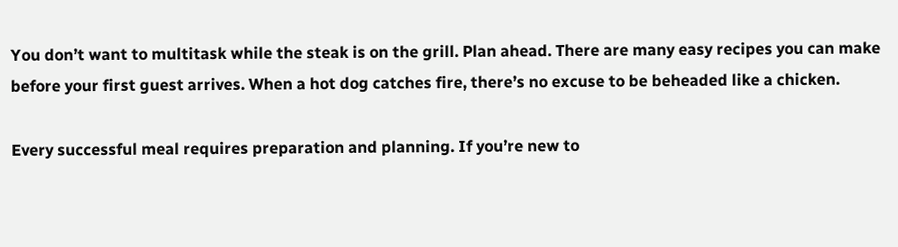You don’t want to multitask while the steak is on the grill. Plan ahead. There are many easy recipes you can make before your first guest arrives. When a hot dog catches fire, there’s no excuse to be beheaded like a chicken.

Every successful meal requires preparation and planning. If you’re new to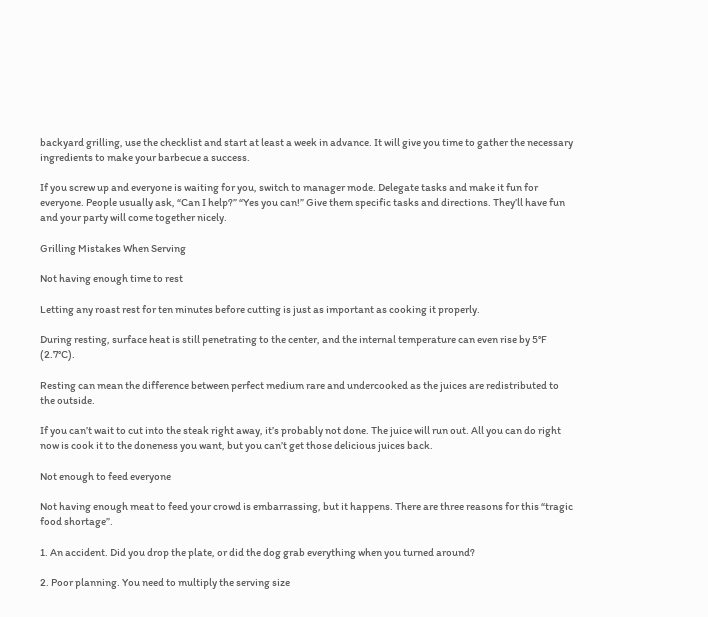backyard grilling, use the checklist and start at least a week in advance. It will give you time to gather the necessary ingredients to make your barbecue a success.

If you screw up and everyone is waiting for you, switch to manager mode. Delegate tasks and make it fun for everyone. People usually ask, “Can I help?” “Yes you can!” Give them specific tasks and directions. They’ll have fun and your party will come together nicely.

Grilling Mistakes When Serving

Not having enough time to rest

Letting any roast rest for ten minutes before cutting is just as important as cooking it properly.

During resting, surface heat is still penetrating to the center, and the internal temperature can even rise by 5°F (2.7°C).

Resting can mean the difference between perfect medium rare and undercooked as the juices are redistributed to the outside.

If you can’t wait to cut into the steak right away, it’s probably not done. The juice will run out. All you can do right now is cook it to the doneness you want, but you can’t get those delicious juices back.

Not enough to feed everyone

Not having enough meat to feed your crowd is embarrassing, but it happens. There are three reasons for this “tragic food shortage”.

1. An accident. Did you drop the plate, or did the dog grab everything when you turned around?

2. Poor planning. You need to multiply the serving size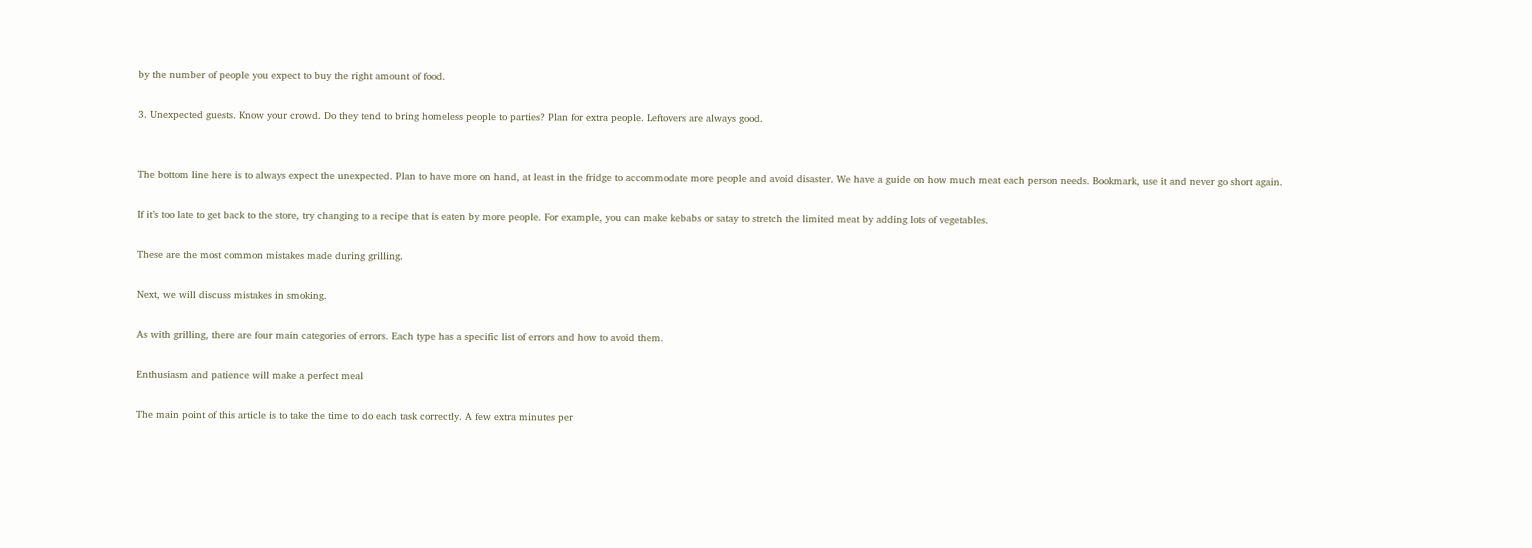by the number of people you expect to buy the right amount of food.

3. Unexpected guests. Know your crowd. Do they tend to bring homeless people to parties? Plan for extra people. Leftovers are always good.


The bottom line here is to always expect the unexpected. Plan to have more on hand, at least in the fridge to accommodate more people and avoid disaster. We have a guide on how much meat each person needs. Bookmark, use it and never go short again.

If it’s too late to get back to the store, try changing to a recipe that is eaten by more people. For example, you can make kebabs or satay to stretch the limited meat by adding lots of vegetables.

These are the most common mistakes made during grilling.

Next, we will discuss mistakes in smoking.

As with grilling, there are four main categories of errors. Each type has a specific list of errors and how to avoid them.

Enthusiasm and patience will make a perfect meal

The main point of this article is to take the time to do each task correctly. A few extra minutes per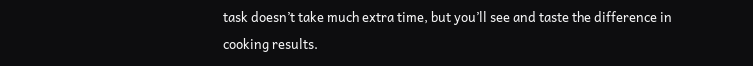task doesn’t take much extra time, but you’ll see and taste the difference in cooking results.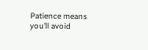Patience means you’ll avoid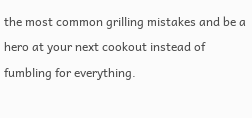the most common grilling mistakes and be a hero at your next cookout instead of fumbling for everything.